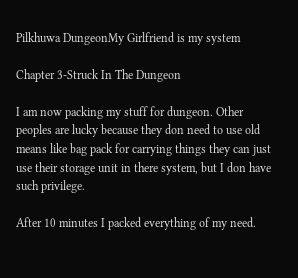Pilkhuwa DungeonMy Girlfriend is my system

Chapter 3-Struck In The Dungeon

I am now packing my stuff for dungeon. Other peoples are lucky because they don need to use old means like bag pack for carrying things they can just use their storage unit in there system, but I don have such privilege.

After 10 minutes I packed everything of my need.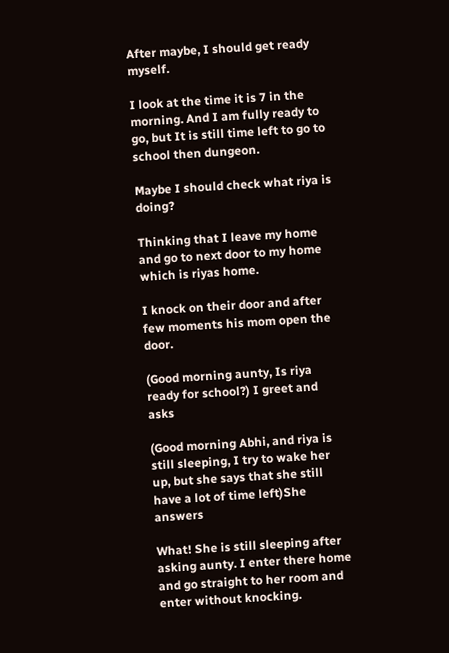After maybe, I should get ready myself.

I look at the time it is 7 in the morning. And I am fully ready to go, but It is still time left to go to school then dungeon.

Maybe I should check what riya is doing?

Thinking that I leave my home and go to next door to my home which is riyas home.

I knock on their door and after few moments his mom open the door.

(Good morning aunty, Is riya ready for school?) I greet and asks

(Good morning Abhi, and riya is still sleeping, I try to wake her up, but she says that she still have a lot of time left)She answers

What! She is still sleeping after asking aunty. I enter there home and go straight to her room and enter without knocking.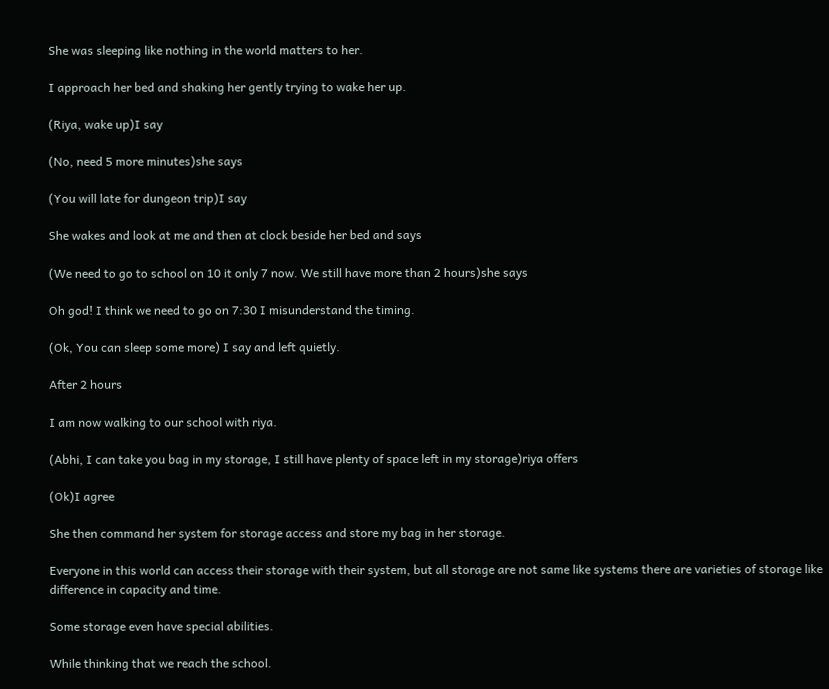She was sleeping like nothing in the world matters to her.

I approach her bed and shaking her gently trying to wake her up.

(Riya, wake up)I say

(No, need 5 more minutes)she says

(You will late for dungeon trip)I say

She wakes and look at me and then at clock beside her bed and says

(We need to go to school on 10 it only 7 now. We still have more than 2 hours)she says

Oh god! I think we need to go on 7:30 I misunderstand the timing.

(Ok, You can sleep some more) I say and left quietly.

After 2 hours

I am now walking to our school with riya.

(Abhi, I can take you bag in my storage, I still have plenty of space left in my storage)riya offers

(Ok)I agree

She then command her system for storage access and store my bag in her storage.

Everyone in this world can access their storage with their system, but all storage are not same like systems there are varieties of storage like difference in capacity and time.

Some storage even have special abilities.

While thinking that we reach the school.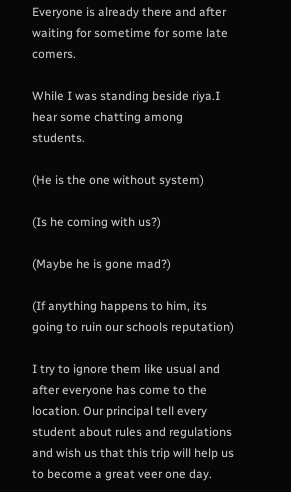Everyone is already there and after waiting for sometime for some late comers.

While I was standing beside riya.I hear some chatting among students.

(He is the one without system)

(Is he coming with us?)

(Maybe he is gone mad?)

(If anything happens to him, its going to ruin our schools reputation)

I try to ignore them like usual and after everyone has come to the location. Our principal tell every student about rules and regulations and wish us that this trip will help us to become a great veer one day.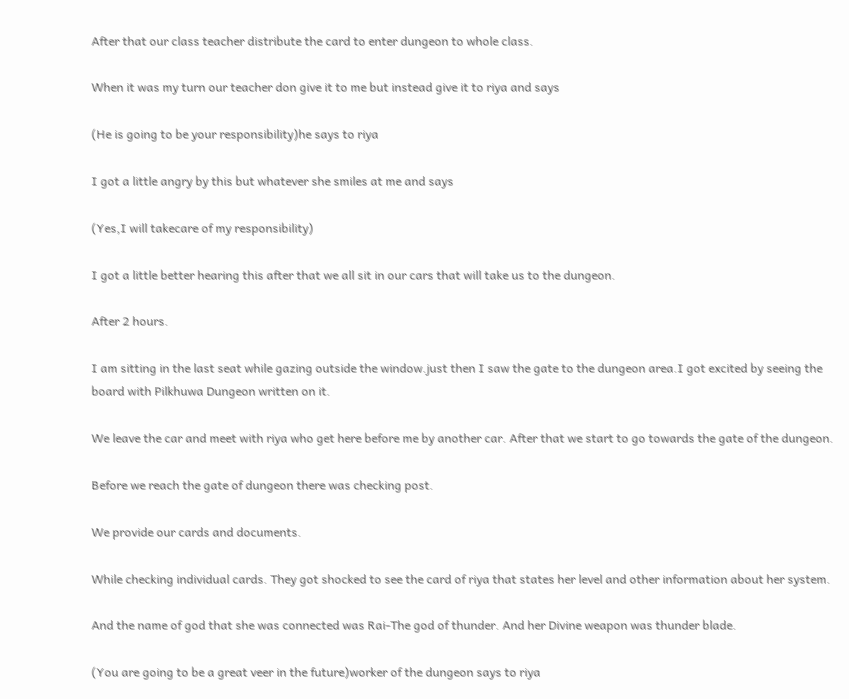After that our class teacher distribute the card to enter dungeon to whole class.

When it was my turn our teacher don give it to me but instead give it to riya and says

(He is going to be your responsibility)he says to riya

I got a little angry by this but whatever she smiles at me and says

(Yes,I will takecare of my responsibility)

I got a little better hearing this after that we all sit in our cars that will take us to the dungeon.

After 2 hours.

I am sitting in the last seat while gazing outside the window.just then I saw the gate to the dungeon area.I got excited by seeing the board with Pilkhuwa Dungeon written on it.

We leave the car and meet with riya who get here before me by another car. After that we start to go towards the gate of the dungeon.

Before we reach the gate of dungeon there was checking post.

We provide our cards and documents.

While checking individual cards. They got shocked to see the card of riya that states her level and other information about her system.

And the name of god that she was connected was Rai-The god of thunder. And her Divine weapon was thunder blade.

(You are going to be a great veer in the future)worker of the dungeon says to riya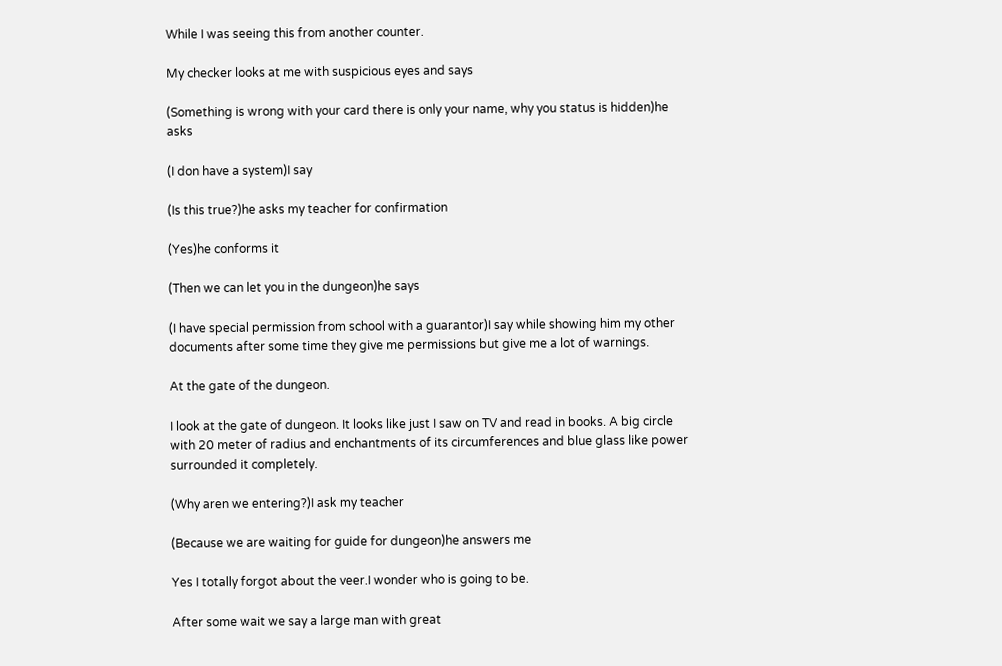While I was seeing this from another counter.

My checker looks at me with suspicious eyes and says

(Something is wrong with your card there is only your name, why you status is hidden)he asks

(I don have a system)I say

(Is this true?)he asks my teacher for confirmation

(Yes)he conforms it

(Then we can let you in the dungeon)he says

(I have special permission from school with a guarantor)I say while showing him my other documents after some time they give me permissions but give me a lot of warnings.

At the gate of the dungeon.

I look at the gate of dungeon. It looks like just I saw on TV and read in books. A big circle with 20 meter of radius and enchantments of its circumferences and blue glass like power surrounded it completely.

(Why aren we entering?)I ask my teacher

(Because we are waiting for guide for dungeon)he answers me

Yes I totally forgot about the veer.I wonder who is going to be.

After some wait we say a large man with great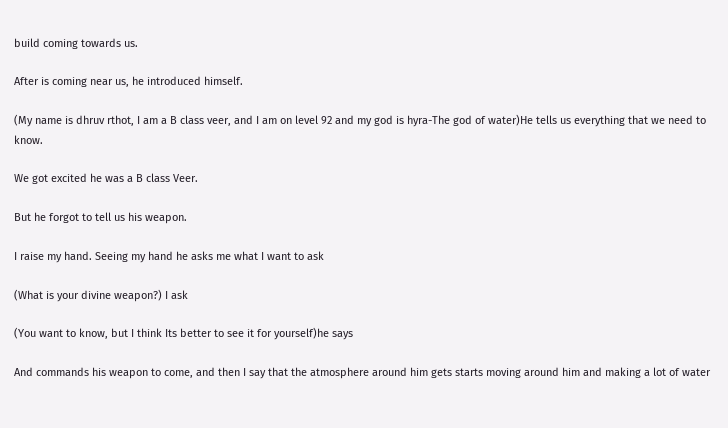build coming towards us.

After is coming near us, he introduced himself.

(My name is dhruv rthot, I am a B class veer, and I am on level 92 and my god is hyra-The god of water)He tells us everything that we need to know.

We got excited he was a B class Veer.

But he forgot to tell us his weapon.

I raise my hand. Seeing my hand he asks me what I want to ask

(What is your divine weapon?) I ask

(You want to know, but I think Its better to see it for yourself)he says

And commands his weapon to come, and then I say that the atmosphere around him gets starts moving around him and making a lot of water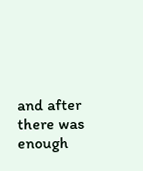and after there was enough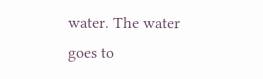water. The water goes to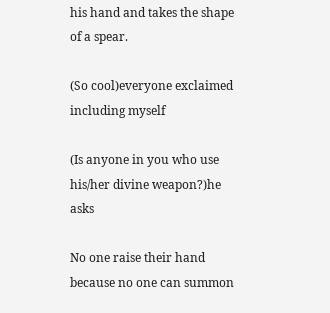his hand and takes the shape of a spear.

(So cool)everyone exclaimed including myself

(Is anyone in you who use his/her divine weapon?)he asks

No one raise their hand because no one can summon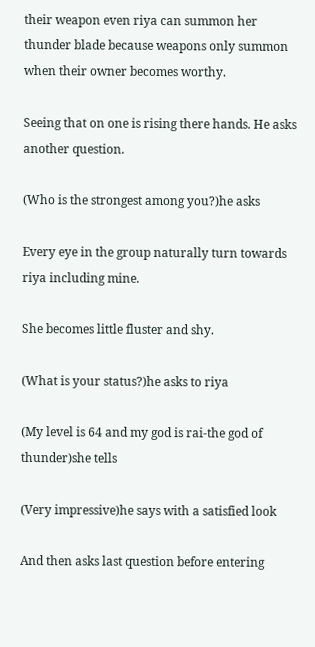their weapon even riya can summon her thunder blade because weapons only summon when their owner becomes worthy.

Seeing that on one is rising there hands. He asks another question.

(Who is the strongest among you?)he asks

Every eye in the group naturally turn towards riya including mine.

She becomes little fluster and shy.

(What is your status?)he asks to riya

(My level is 64 and my god is rai-the god of thunder)she tells

(Very impressive)he says with a satisfied look

And then asks last question before entering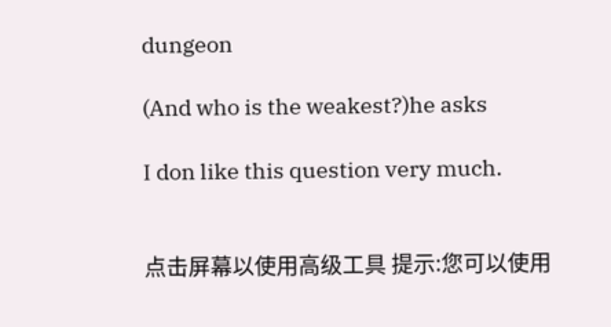dungeon

(And who is the weakest?)he asks

I don like this question very much.


点击屏幕以使用高级工具 提示:您可以使用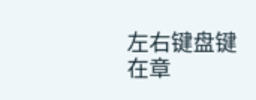左右键盘键在章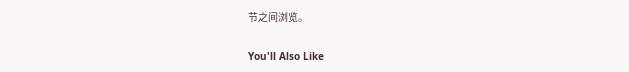节之间浏览。

You'll Also Like